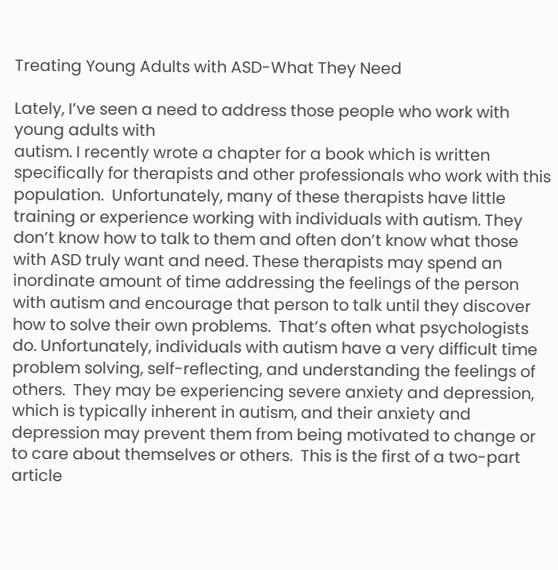Treating Young Adults with ASD-What They Need

Lately, I’ve seen a need to address those people who work with young adults with
autism. I recently wrote a chapter for a book which is written specifically for therapists and other professionals who work with this population.  Unfortunately, many of these therapists have little training or experience working with individuals with autism. They don’t know how to talk to them and often don’t know what those with ASD truly want and need. These therapists may spend an inordinate amount of time addressing the feelings of the person with autism and encourage that person to talk until they discover how to solve their own problems.  That’s often what psychologists do. Unfortunately, individuals with autism have a very difficult time problem solving, self-reflecting, and understanding the feelings of others.  They may be experiencing severe anxiety and depression, which is typically inherent in autism, and their anxiety and depression may prevent them from being motivated to change or to care about themselves or others.  This is the first of a two-part article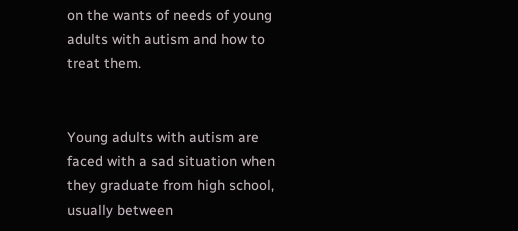on the wants of needs of young adults with autism and how to treat them.


Young adults with autism are faced with a sad situation when they graduate from high school, usually between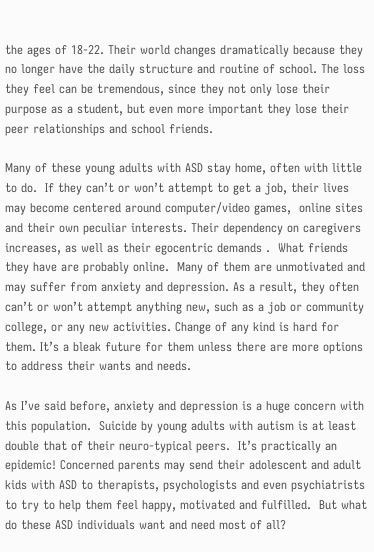the ages of 18-22. Their world changes dramatically because they no longer have the daily structure and routine of school. The loss they feel can be tremendous, since they not only lose their purpose as a student, but even more important they lose their peer relationships and school friends.

Many of these young adults with ASD stay home, often with little to do.  If they can’t or won’t attempt to get a job, their lives may become centered around computer/video games,  online sites and their own peculiar interests. Their dependency on caregivers increases, as well as their egocentric demands .  What friends they have are probably online.  Many of them are unmotivated and may suffer from anxiety and depression. As a result, they often can’t or won’t attempt anything new, such as a job or community college, or any new activities. Change of any kind is hard for them. It’s a bleak future for them unless there are more options to address their wants and needs.

As I’ve said before, anxiety and depression is a huge concern with this population.  Suicide by young adults with autism is at least double that of their neuro-typical peers.  It’s practically an epidemic! Concerned parents may send their adolescent and adult kids with ASD to therapists, psychologists and even psychiatrists to try to help them feel happy, motivated and fulfilled.  But what do these ASD individuals want and need most of all?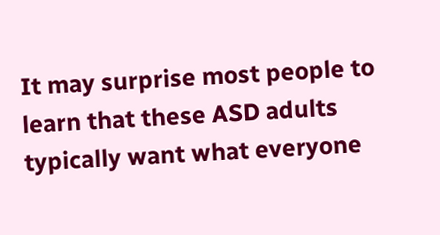It may surprise most people to learn that these ASD adults typically want what everyone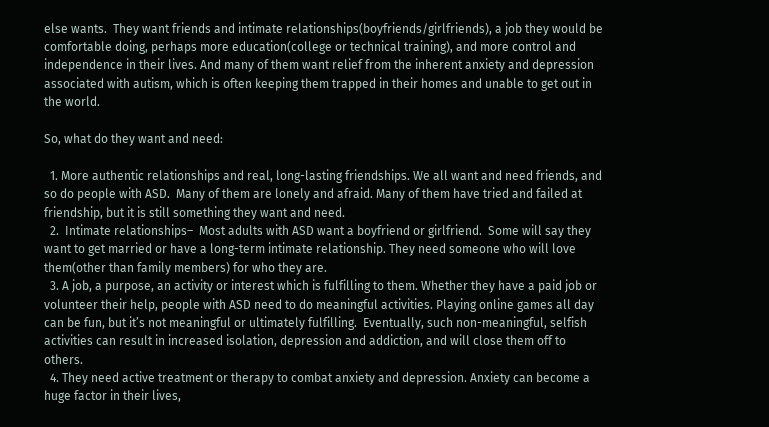else wants.  They want friends and intimate relationships(boyfriends/girlfriends), a job they would be comfortable doing, perhaps more education(college or technical training), and more control and independence in their lives. And many of them want relief from the inherent anxiety and depression associated with autism, which is often keeping them trapped in their homes and unable to get out in the world.

So, what do they want and need:

  1. More authentic relationships and real, long-lasting friendships. We all want and need friends, and so do people with ASD.  Many of them are lonely and afraid. Many of them have tried and failed at friendship, but it is still something they want and need.
  2.  Intimate relationships–  Most adults with ASD want a boyfriend or girlfriend.  Some will say they want to get married or have a long-term intimate relationship. They need someone who will love them(other than family members) for who they are.
  3. A job, a purpose, an activity or interest which is fulfilling to them. Whether they have a paid job or volunteer their help, people with ASD need to do meaningful activities. Playing online games all day can be fun, but it’s not meaningful or ultimately fulfilling.  Eventually, such non-meaningful, selfish activities can result in increased isolation, depression and addiction, and will close them off to others.
  4. They need active treatment or therapy to combat anxiety and depression. Anxiety can become a huge factor in their lives,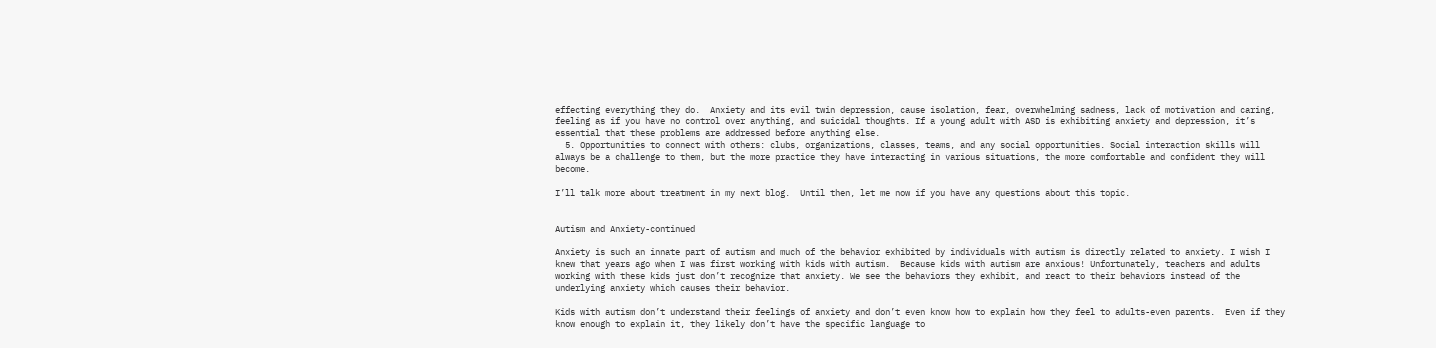effecting everything they do.  Anxiety and its evil twin depression, cause isolation, fear, overwhelming sadness, lack of motivation and caring, feeling as if you have no control over anything, and suicidal thoughts. If a young adult with ASD is exhibiting anxiety and depression, it’s essential that these problems are addressed before anything else.
  5. Opportunities to connect with others: clubs, organizations, classes, teams, and any social opportunities. Social interaction skills will always be a challenge to them, but the more practice they have interacting in various situations, the more comfortable and confident they will become.

I’ll talk more about treatment in my next blog.  Until then, let me now if you have any questions about this topic.


Autism and Anxiety-continued

Anxiety is such an innate part of autism and much of the behavior exhibited by individuals with autism is directly related to anxiety. I wish I knew that years ago when I was first working with kids with autism.  Because kids with autism are anxious! Unfortunately, teachers and adults working with these kids just don’t recognize that anxiety. We see the behaviors they exhibit, and react to their behaviors instead of the underlying anxiety which causes their behavior.

Kids with autism don’t understand their feelings of anxiety and don’t even know how to explain how they feel to adults-even parents.  Even if they know enough to explain it, they likely don’t have the specific language to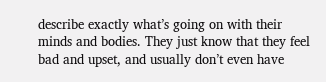describe exactly what’s going on with their minds and bodies. They just know that they feel bad and upset, and usually don’t even have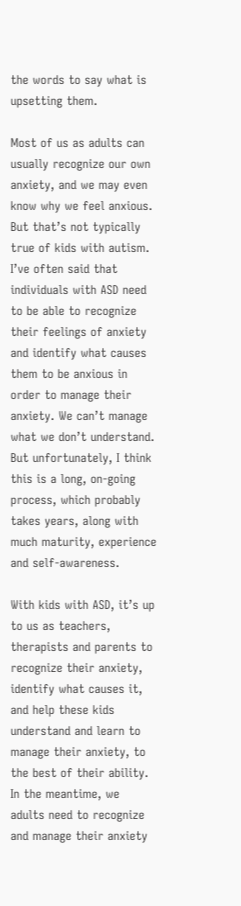the words to say what is upsetting them.

Most of us as adults can usually recognize our own anxiety, and we may even know why we feel anxious. But that’s not typically true of kids with autism. I’ve often said that individuals with ASD need to be able to recognize their feelings of anxiety and identify what causes them to be anxious in order to manage their anxiety. We can’t manage what we don’t understand. But unfortunately, I think this is a long, on-going process, which probably takes years, along with much maturity, experience and self-awareness.

With kids with ASD, it’s up to us as teachers, therapists and parents to recognize their anxiety, identify what causes it, and help these kids understand and learn to manage their anxiety, to the best of their ability. In the meantime, we adults need to recognize and manage their anxiety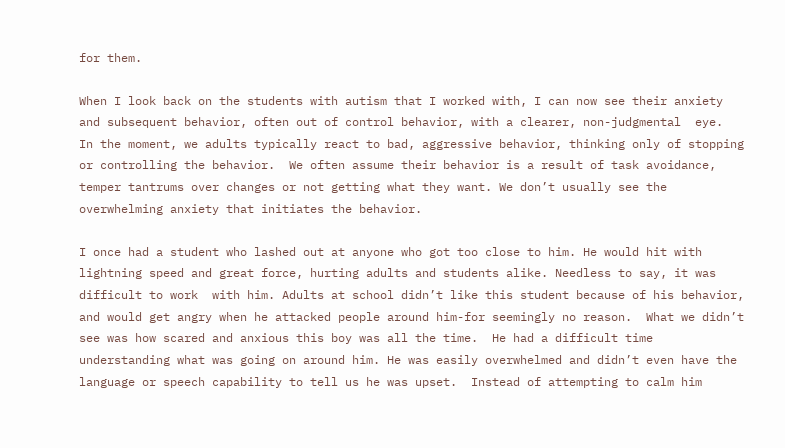for them.

When I look back on the students with autism that I worked with, I can now see their anxiety and subsequent behavior, often out of control behavior, with a clearer, non-judgmental  eye.  In the moment, we adults typically react to bad, aggressive behavior, thinking only of stopping or controlling the behavior.  We often assume their behavior is a result of task avoidance, temper tantrums over changes or not getting what they want. We don’t usually see the overwhelming anxiety that initiates the behavior.

I once had a student who lashed out at anyone who got too close to him. He would hit with lightning speed and great force, hurting adults and students alike. Needless to say, it was difficult to work  with him. Adults at school didn’t like this student because of his behavior, and would get angry when he attacked people around him-for seemingly no reason.  What we didn’t see was how scared and anxious this boy was all the time.  He had a difficult time understanding what was going on around him. He was easily overwhelmed and didn’t even have the language or speech capability to tell us he was upset.  Instead of attempting to calm him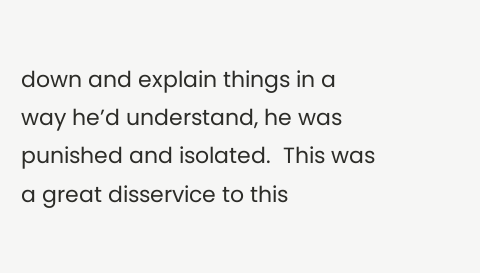down and explain things in a way he’d understand, he was punished and isolated.  This was a great disservice to this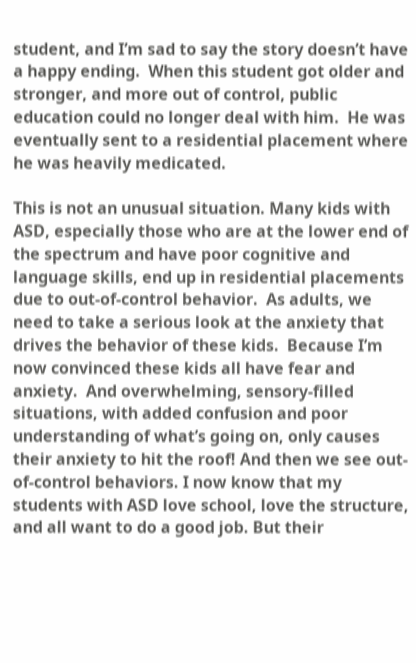student, and I’m sad to say the story doesn’t have a happy ending.  When this student got older and stronger, and more out of control, public education could no longer deal with him.  He was eventually sent to a residential placement where he was heavily medicated.

This is not an unusual situation. Many kids with ASD, especially those who are at the lower end of the spectrum and have poor cognitive and language skills, end up in residential placements due to out-of-control behavior.  As adults, we need to take a serious look at the anxiety that drives the behavior of these kids.  Because I’m now convinced these kids all have fear and anxiety.  And overwhelming, sensory-filled situations, with added confusion and poor understanding of what’s going on, only causes their anxiety to hit the roof! And then we see out-of-control behaviors. I now know that my students with ASD love school, love the structure, and all want to do a good job. But their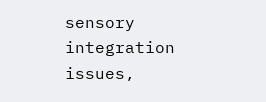sensory integration issues,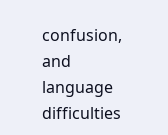confusion, and language difficulties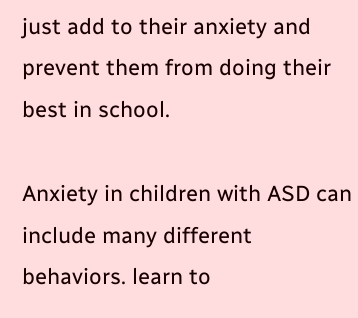just add to their anxiety and prevent them from doing their best in school.

Anxiety in children with ASD can include many different behaviors. learn to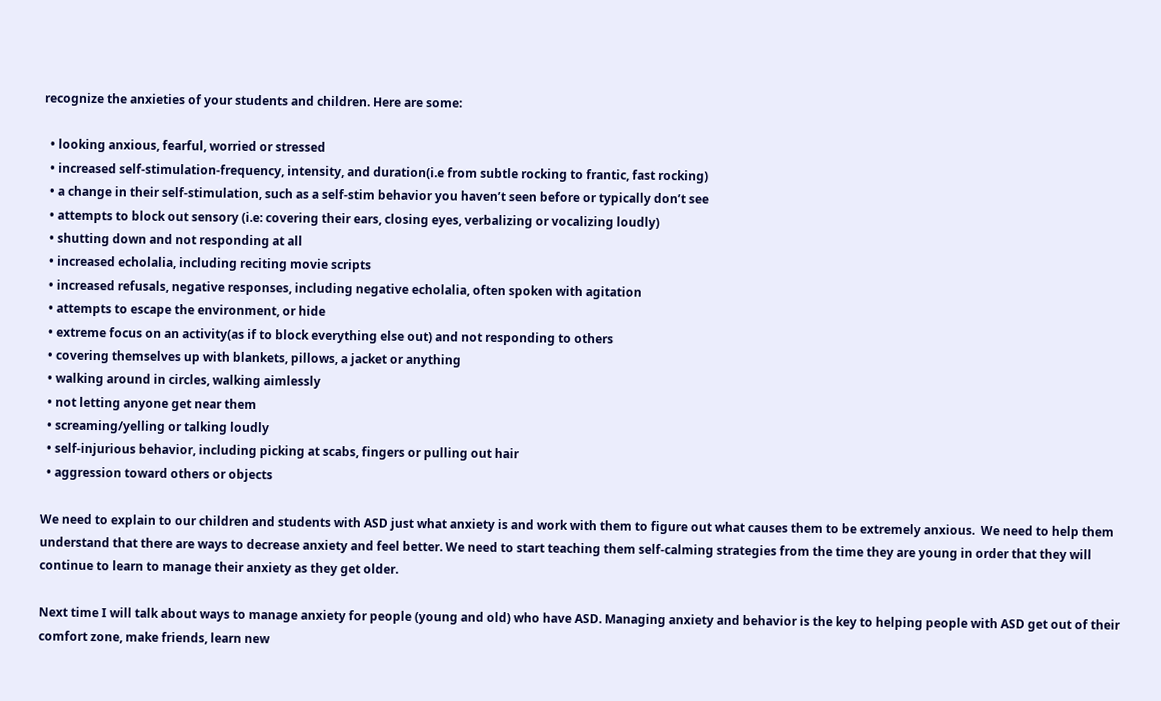recognize the anxieties of your students and children. Here are some:

  • looking anxious, fearful, worried or stressed
  • increased self-stimulation-frequency, intensity, and duration(i.e from subtle rocking to frantic, fast rocking)
  • a change in their self-stimulation, such as a self-stim behavior you haven’t seen before or typically don’t see
  • attempts to block out sensory (i.e: covering their ears, closing eyes, verbalizing or vocalizing loudly)
  • shutting down and not responding at all
  • increased echolalia, including reciting movie scripts
  • increased refusals, negative responses, including negative echolalia, often spoken with agitation
  • attempts to escape the environment, or hide
  • extreme focus on an activity(as if to block everything else out) and not responding to others
  • covering themselves up with blankets, pillows, a jacket or anything
  • walking around in circles, walking aimlessly
  • not letting anyone get near them
  • screaming/yelling or talking loudly
  • self-injurious behavior, including picking at scabs, fingers or pulling out hair
  • aggression toward others or objects

We need to explain to our children and students with ASD just what anxiety is and work with them to figure out what causes them to be extremely anxious.  We need to help them understand that there are ways to decrease anxiety and feel better. We need to start teaching them self-calming strategies from the time they are young in order that they will continue to learn to manage their anxiety as they get older.

Next time I will talk about ways to manage anxiety for people (young and old) who have ASD. Managing anxiety and behavior is the key to helping people with ASD get out of their comfort zone, make friends, learn new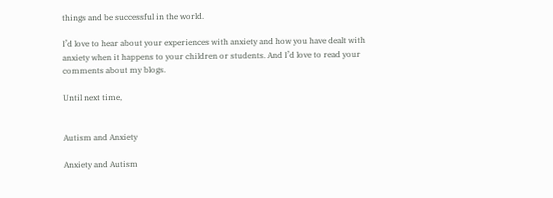things and be successful in the world.

I’d love to hear about your experiences with anxiety and how you have dealt with anxiety when it happens to your children or students. And I’d love to read your comments about my blogs.

Until next time,


Autism and Anxiety

Anxiety and Autism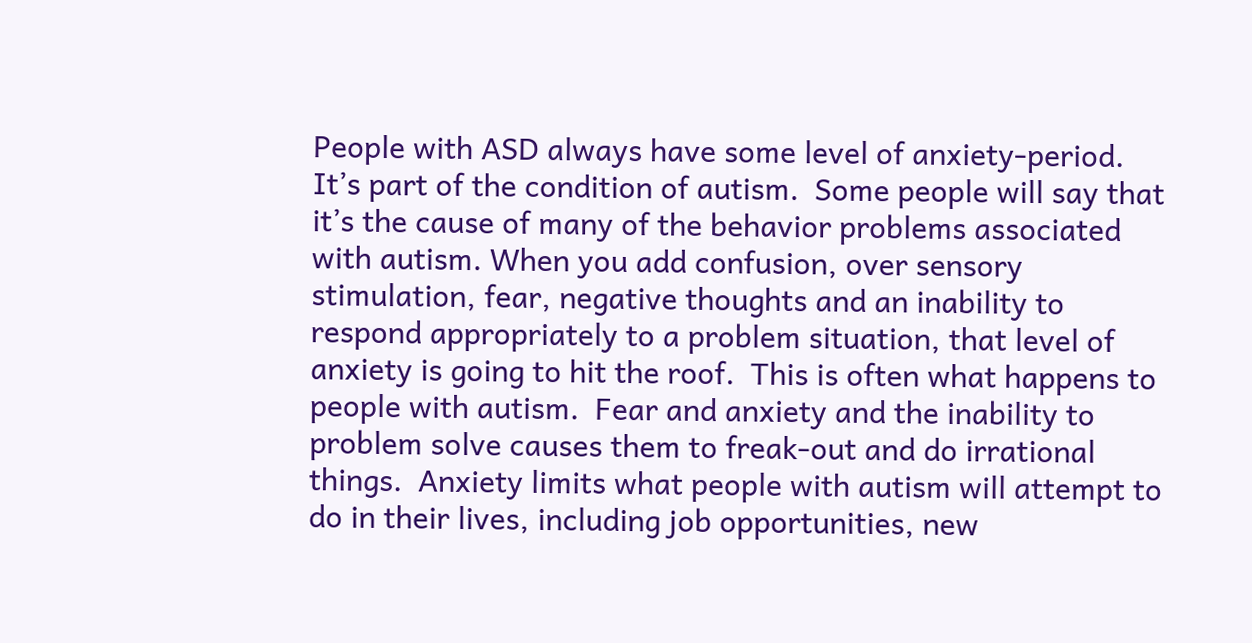People with ASD always have some level of anxiety-period. It’s part of the condition of autism.  Some people will say that it’s the cause of many of the behavior problems associated with autism. When you add confusion, over sensory stimulation, fear, negative thoughts and an inability to respond appropriately to a problem situation, that level of anxiety is going to hit the roof.  This is often what happens to people with autism.  Fear and anxiety and the inability to problem solve causes them to freak-out and do irrational things.  Anxiety limits what people with autism will attempt to do in their lives, including job opportunities, new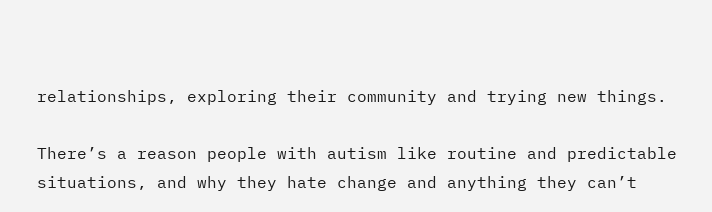relationships, exploring their community and trying new things.

There’s a reason people with autism like routine and predictable situations, and why they hate change and anything they can’t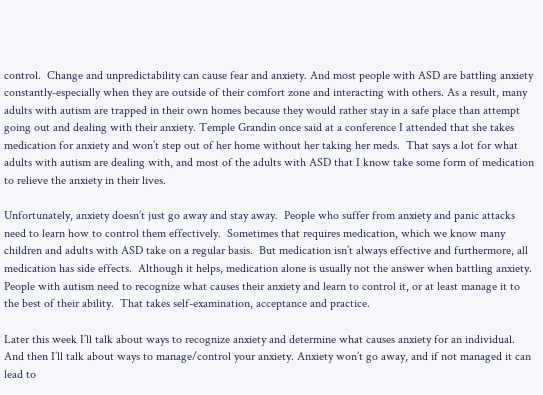control.  Change and unpredictability can cause fear and anxiety. And most people with ASD are battling anxiety constantly-especially when they are outside of their comfort zone and interacting with others. As a result, many adults with autism are trapped in their own homes because they would rather stay in a safe place than attempt going out and dealing with their anxiety. Temple Grandin once said at a conference I attended that she takes medication for anxiety and won’t step out of her home without her taking her meds.  That says a lot for what adults with autism are dealing with, and most of the adults with ASD that I know take some form of medication to relieve the anxiety in their lives.

Unfortunately, anxiety doesn’t just go away and stay away.  People who suffer from anxiety and panic attacks need to learn how to control them effectively.  Sometimes that requires medication, which we know many children and adults with ASD take on a regular basis.  But medication isn’t always effective and furthermore, all medication has side effects.  Although it helps, medication alone is usually not the answer when battling anxiety.  People with autism need to recognize what causes their anxiety and learn to control it, or at least manage it to the best of their ability.  That takes self-examination, acceptance and practice.

Later this week I’ll talk about ways to recognize anxiety and determine what causes anxiety for an individual.  And then I’ll talk about ways to manage/control your anxiety. Anxiety won’t go away, and if not managed it can lead to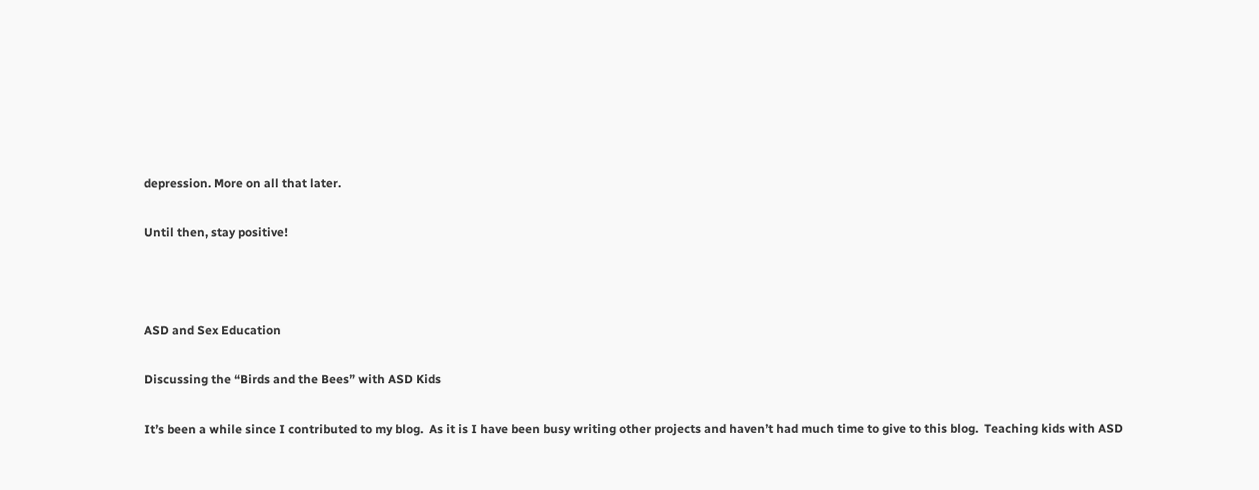depression. More on all that later.

Until then, stay positive!



ASD and Sex Education

Discussing the “Birds and the Bees” with ASD Kids

It’s been a while since I contributed to my blog.  As it is I have been busy writing other projects and haven’t had much time to give to this blog.  Teaching kids with ASD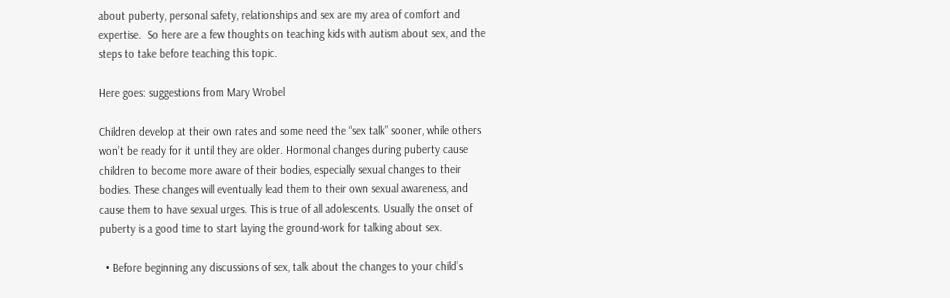about puberty, personal safety, relationships and sex are my area of comfort and expertise.  So here are a few thoughts on teaching kids with autism about sex, and the steps to take before teaching this topic.

Here goes: suggestions from Mary Wrobel

Children develop at their own rates and some need the “sex talk” sooner, while others won’t be ready for it until they are older. Hormonal changes during puberty cause children to become more aware of their bodies, especially sexual changes to their bodies. These changes will eventually lead them to their own sexual awareness, and cause them to have sexual urges. This is true of all adolescents. Usually the onset of puberty is a good time to start laying the ground-work for talking about sex.

  • Before beginning any discussions of sex, talk about the changes to your child’s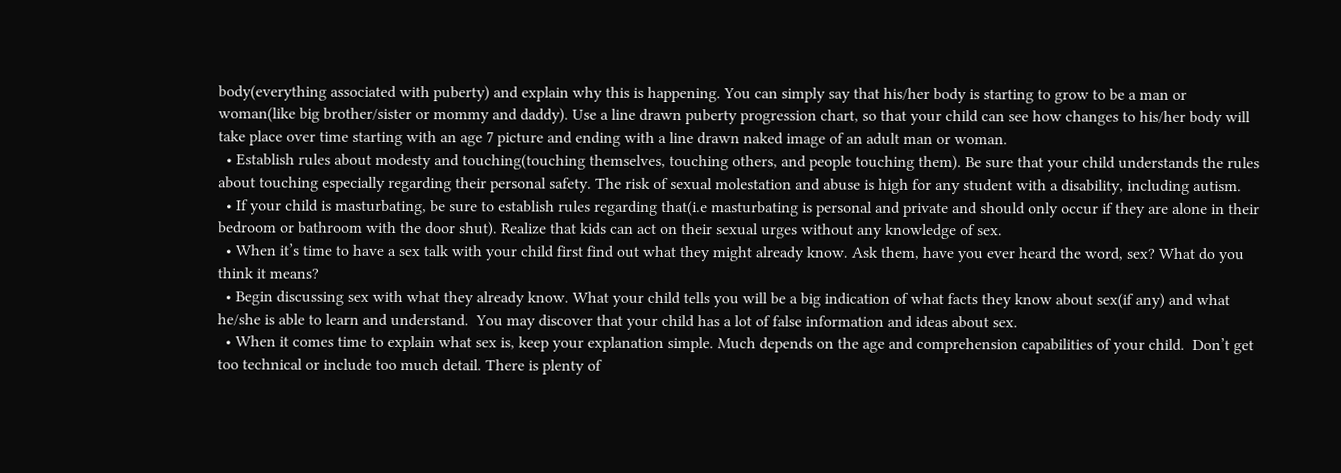body(everything associated with puberty) and explain why this is happening. You can simply say that his/her body is starting to grow to be a man or woman(like big brother/sister or mommy and daddy). Use a line drawn puberty progression chart, so that your child can see how changes to his/her body will take place over time starting with an age 7 picture and ending with a line drawn naked image of an adult man or woman.
  • Establish rules about modesty and touching(touching themselves, touching others, and people touching them). Be sure that your child understands the rules about touching especially regarding their personal safety. The risk of sexual molestation and abuse is high for any student with a disability, including autism.
  • If your child is masturbating, be sure to establish rules regarding that(i.e masturbating is personal and private and should only occur if they are alone in their bedroom or bathroom with the door shut). Realize that kids can act on their sexual urges without any knowledge of sex.
  • When it’s time to have a sex talk with your child first find out what they might already know. Ask them, have you ever heard the word, sex? What do you think it means?
  • Begin discussing sex with what they already know. What your child tells you will be a big indication of what facts they know about sex(if any) and what he/she is able to learn and understand.  You may discover that your child has a lot of false information and ideas about sex.
  • When it comes time to explain what sex is, keep your explanation simple. Much depends on the age and comprehension capabilities of your child.  Don’t get too technical or include too much detail. There is plenty of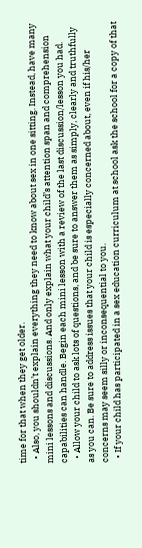time for that when they get older.
  • Also, you shouldn’t explain everything they need to know about sex in one sitting. Instead, have many mini lessons and discussions. And only explain what your child’s attention span and comprehension capabilities can handle. Begin each mini lesson with a review of the last discussion/lesson you had.
  • Allow your child to ask lots of questions, and be sure to answer them as simply, clearly and truthfully as you can. Be sure to address issues that your child is especially concerned about, even if his/her concerns may seem silly or inconsequential to you.
  • If your child has participated in a sex education curriculum at school ask the school for a copy of that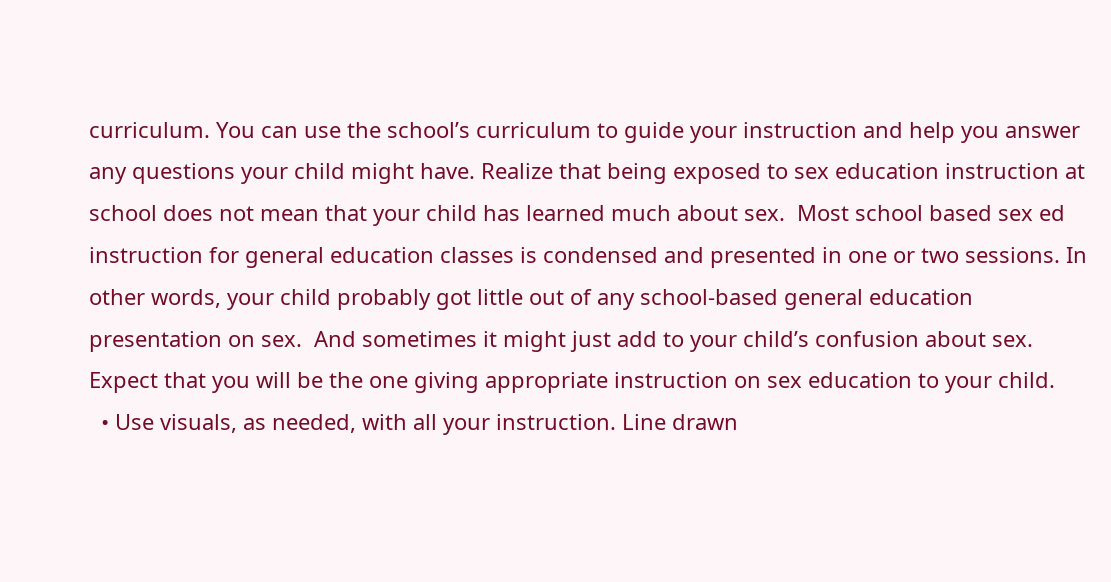curriculum. You can use the school’s curriculum to guide your instruction and help you answer any questions your child might have. Realize that being exposed to sex education instruction at school does not mean that your child has learned much about sex.  Most school based sex ed instruction for general education classes is condensed and presented in one or two sessions. In other words, your child probably got little out of any school-based general education presentation on sex.  And sometimes it might just add to your child’s confusion about sex. Expect that you will be the one giving appropriate instruction on sex education to your child.
  • Use visuals, as needed, with all your instruction. Line drawn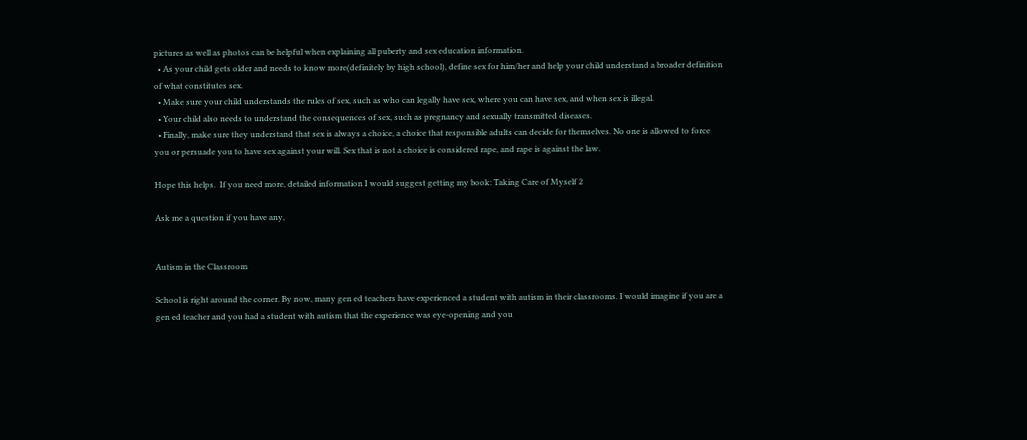pictures as well as photos can be helpful when explaining all puberty and sex education information.
  • As your child gets older and needs to know more(definitely by high school), define sex for him/her and help your child understand a broader definition of what constitutes sex.
  • Make sure your child understands the rules of sex, such as who can legally have sex, where you can have sex, and when sex is illegal.
  • Your child also needs to understand the consequences of sex, such as pregnancy and sexually transmitted diseases.
  • Finally, make sure they understand that sex is always a choice, a choice that responsible adults can decide for themselves. No one is allowed to force you or persuade you to have sex against your will. Sex that is not a choice is considered rape, and rape is against the law.

Hope this helps.  If you need more, detailed information I would suggest getting my book: Taking Care of Myself 2

Ask me a question if you have any,


Autism in the Classroom

School is right around the corner. By now, many gen ed teachers have experienced a student with autism in their classrooms. I would imagine if you are a gen ed teacher and you had a student with autism that the experience was eye-opening and you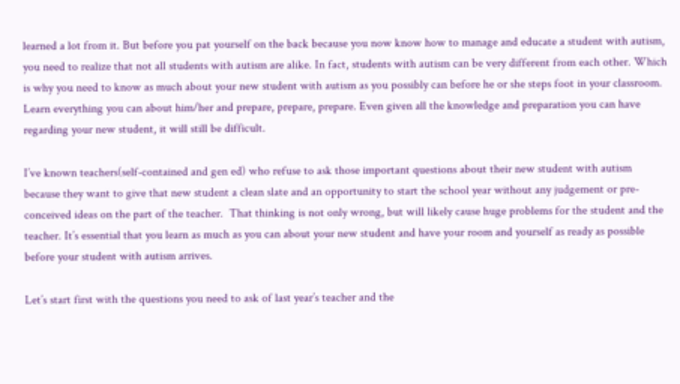learned a lot from it. But before you pat yourself on the back because you now know how to manage and educate a student with autism, you need to realize that not all students with autism are alike. In fact, students with autism can be very different from each other. Which is why you need to know as much about your new student with autism as you possibly can before he or she steps foot in your classroom. Learn everything you can about him/her and prepare, prepare, prepare. Even given all the knowledge and preparation you can have regarding your new student, it will still be difficult.

I’ve known teachers(self-contained and gen ed) who refuse to ask those important questions about their new student with autism because they want to give that new student a clean slate and an opportunity to start the school year without any judgement or pre-conceived ideas on the part of the teacher.  That thinking is not only wrong, but will likely cause huge problems for the student and the teacher. It’s essential that you learn as much as you can about your new student and have your room and yourself as ready as possible before your student with autism arrives.

Let’s start first with the questions you need to ask of last year’s teacher and the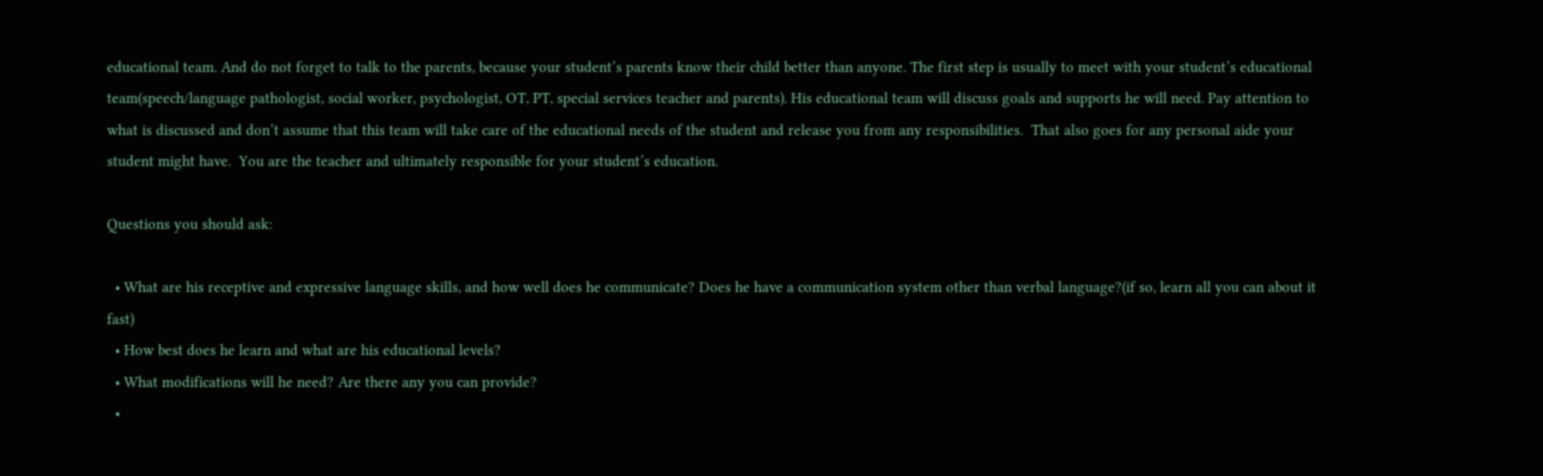educational team. And do not forget to talk to the parents, because your student’s parents know their child better than anyone. The first step is usually to meet with your student’s educational team(speech/language pathologist, social worker, psychologist, OT, PT, special services teacher and parents). His educational team will discuss goals and supports he will need. Pay attention to what is discussed and don’t assume that this team will take care of the educational needs of the student and release you from any responsibilities.  That also goes for any personal aide your student might have.  You are the teacher and ultimately responsible for your student’s education.

Questions you should ask:

  • What are his receptive and expressive language skills, and how well does he communicate? Does he have a communication system other than verbal language?(if so, learn all you can about it fast)
  • How best does he learn and what are his educational levels?
  • What modifications will he need? Are there any you can provide?
  •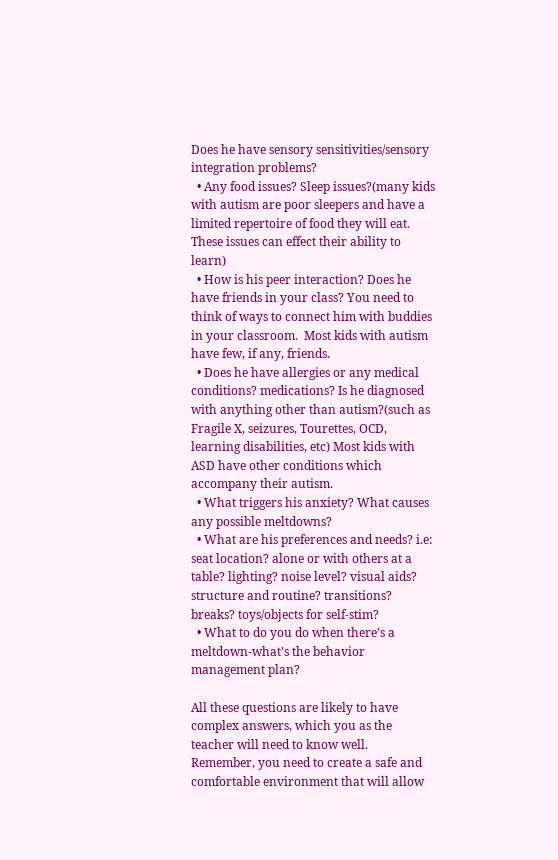Does he have sensory sensitivities/sensory integration problems?
  • Any food issues? Sleep issues?(many kids with autism are poor sleepers and have a limited repertoire of food they will eat.  These issues can effect their ability to learn)
  • How is his peer interaction? Does he have friends in your class? You need to think of ways to connect him with buddies in your classroom.  Most kids with autism have few, if any, friends.
  • Does he have allergies or any medical conditions? medications? Is he diagnosed with anything other than autism?(such as Fragile X, seizures, Tourettes, OCD, learning disabilities, etc) Most kids with ASD have other conditions which accompany their autism.
  • What triggers his anxiety? What causes any possible meltdowns?
  • What are his preferences and needs? i.e: seat location? alone or with others at a table? lighting? noise level? visual aids? structure and routine? transitions? breaks? toys/objects for self-stim?
  • What to do you do when there’s a meltdown-what’s the behavior management plan?

All these questions are likely to have complex answers, which you as the teacher will need to know well.  Remember, you need to create a safe and comfortable environment that will allow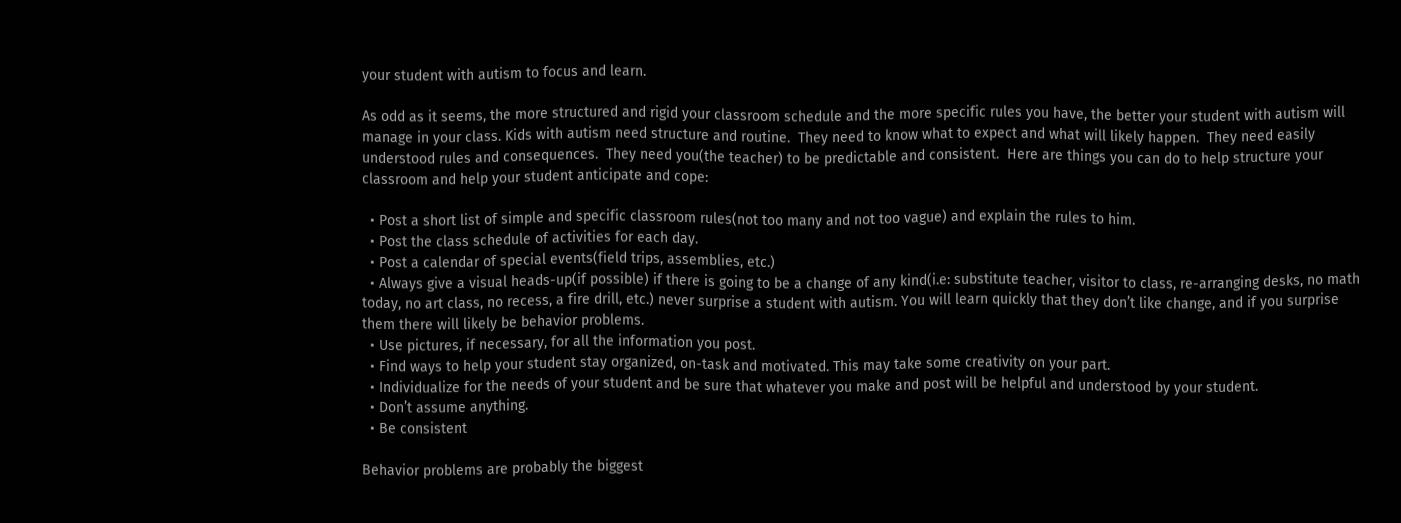your student with autism to focus and learn.

As odd as it seems, the more structured and rigid your classroom schedule and the more specific rules you have, the better your student with autism will manage in your class. Kids with autism need structure and routine.  They need to know what to expect and what will likely happen.  They need easily understood rules and consequences.  They need you(the teacher) to be predictable and consistent.  Here are things you can do to help structure your classroom and help your student anticipate and cope:

  • Post a short list of simple and specific classroom rules(not too many and not too vague) and explain the rules to him.
  • Post the class schedule of activities for each day.
  • Post a calendar of special events(field trips, assemblies, etc.)
  • Always give a visual heads-up(if possible) if there is going to be a change of any kind(i.e: substitute teacher, visitor to class, re-arranging desks, no math today, no art class, no recess, a fire drill, etc.) never surprise a student with autism. You will learn quickly that they don’t like change, and if you surprise them there will likely be behavior problems.
  • Use pictures, if necessary, for all the information you post.
  • Find ways to help your student stay organized, on-task and motivated. This may take some creativity on your part.
  • Individualize for the needs of your student and be sure that whatever you make and post will be helpful and understood by your student.
  • Don’t assume anything.
  • Be consistent

Behavior problems are probably the biggest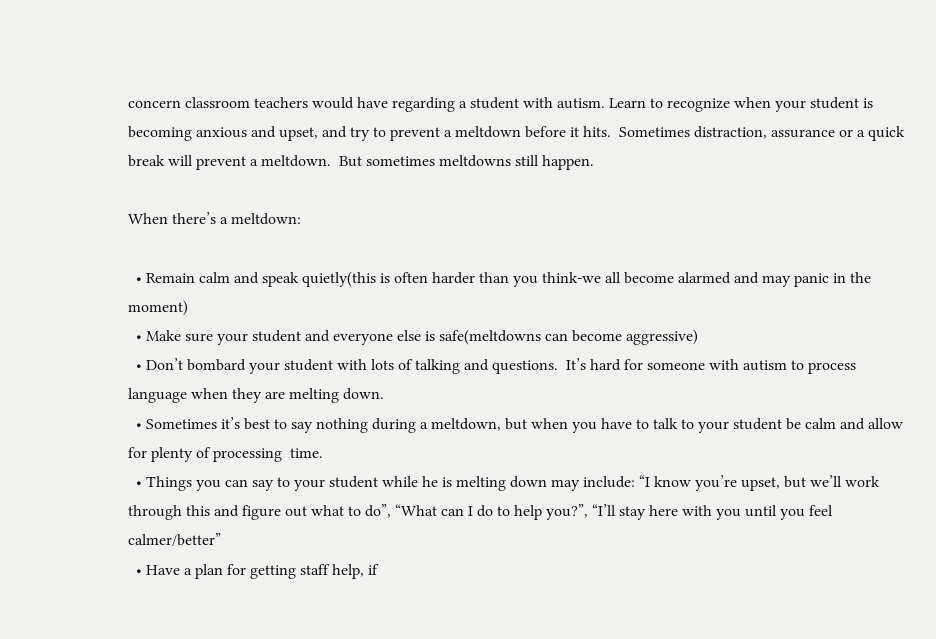concern classroom teachers would have regarding a student with autism. Learn to recognize when your student is becoming anxious and upset, and try to prevent a meltdown before it hits.  Sometimes distraction, assurance or a quick break will prevent a meltdown.  But sometimes meltdowns still happen.

When there’s a meltdown:

  • Remain calm and speak quietly(this is often harder than you think-we all become alarmed and may panic in the moment)
  • Make sure your student and everyone else is safe(meltdowns can become aggressive)
  • Don’t bombard your student with lots of talking and questions.  It’s hard for someone with autism to process language when they are melting down.
  • Sometimes it’s best to say nothing during a meltdown, but when you have to talk to your student be calm and allow for plenty of processing  time.
  • Things you can say to your student while he is melting down may include: “I know you’re upset, but we’ll work through this and figure out what to do”, “What can I do to help you?”, “I’ll stay here with you until you feel calmer/better”
  • Have a plan for getting staff help, if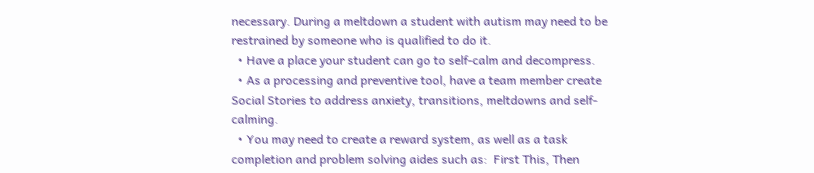necessary. During a meltdown a student with autism may need to be restrained by someone who is qualified to do it.
  • Have a place your student can go to self-calm and decompress.
  • As a processing and preventive tool, have a team member create Social Stories to address anxiety, transitions, meltdowns and self-calming.
  • You may need to create a reward system, as well as a task completion and problem solving aides such as:  First This, Then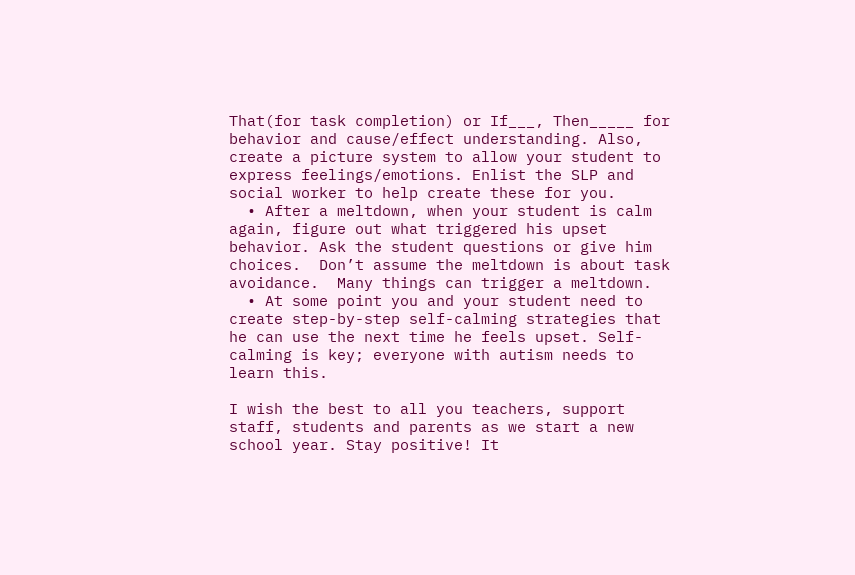That(for task completion) or If___, Then_____ for behavior and cause/effect understanding. Also, create a picture system to allow your student to express feelings/emotions. Enlist the SLP and social worker to help create these for you.
  • After a meltdown, when your student is calm again, figure out what triggered his upset behavior. Ask the student questions or give him choices.  Don’t assume the meltdown is about task avoidance.  Many things can trigger a meltdown.
  • At some point you and your student need to create step-by-step self-calming strategies that he can use the next time he feels upset. Self-calming is key; everyone with autism needs to learn this.

I wish the best to all you teachers, support staff, students and parents as we start a new school year. Stay positive! It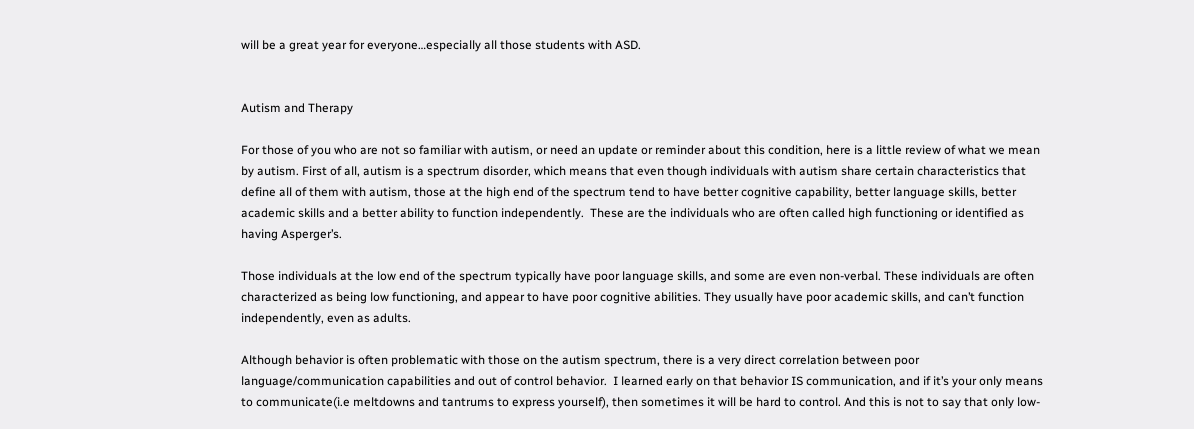will be a great year for everyone…especially all those students with ASD.


Autism and Therapy

For those of you who are not so familiar with autism, or need an update or reminder about this condition, here is a little review of what we mean by autism. First of all, autism is a spectrum disorder, which means that even though individuals with autism share certain characteristics that define all of them with autism, those at the high end of the spectrum tend to have better cognitive capability, better language skills, better academic skills and a better ability to function independently.  These are the individuals who are often called high functioning or identified as having Asperger’s.

Those individuals at the low end of the spectrum typically have poor language skills, and some are even non-verbal. These individuals are often characterized as being low functioning, and appear to have poor cognitive abilities. They usually have poor academic skills, and can’t function independently, even as adults.

Although behavior is often problematic with those on the autism spectrum, there is a very direct correlation between poor language/communication capabilities and out of control behavior.  I learned early on that behavior IS communication, and if it’s your only means to communicate(i.e meltdowns and tantrums to express yourself), then sometimes it will be hard to control. And this is not to say that only low-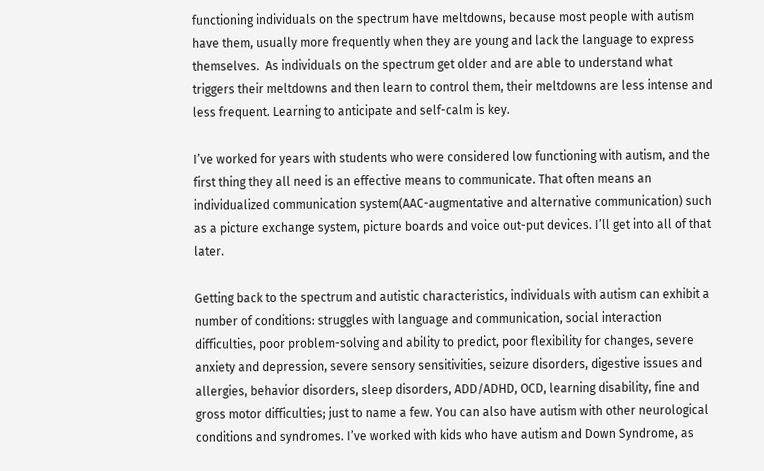functioning individuals on the spectrum have meltdowns, because most people with autism have them, usually more frequently when they are young and lack the language to express themselves.  As individuals on the spectrum get older and are able to understand what triggers their meltdowns and then learn to control them, their meltdowns are less intense and less frequent. Learning to anticipate and self-calm is key.

I’ve worked for years with students who were considered low functioning with autism, and the first thing they all need is an effective means to communicate. That often means an individualized communication system(AAC-augmentative and alternative communication) such as a picture exchange system, picture boards and voice out-put devices. I’ll get into all of that later.

Getting back to the spectrum and autistic characteristics, individuals with autism can exhibit a number of conditions: struggles with language and communication, social interaction difficulties, poor problem-solving and ability to predict, poor flexibility for changes, severe anxiety and depression, severe sensory sensitivities, seizure disorders, digestive issues and allergies, behavior disorders, sleep disorders, ADD/ADHD, OCD, learning disability, fine and gross motor difficulties; just to name a few. You can also have autism with other neurological conditions and syndromes. I’ve worked with kids who have autism and Down Syndrome, as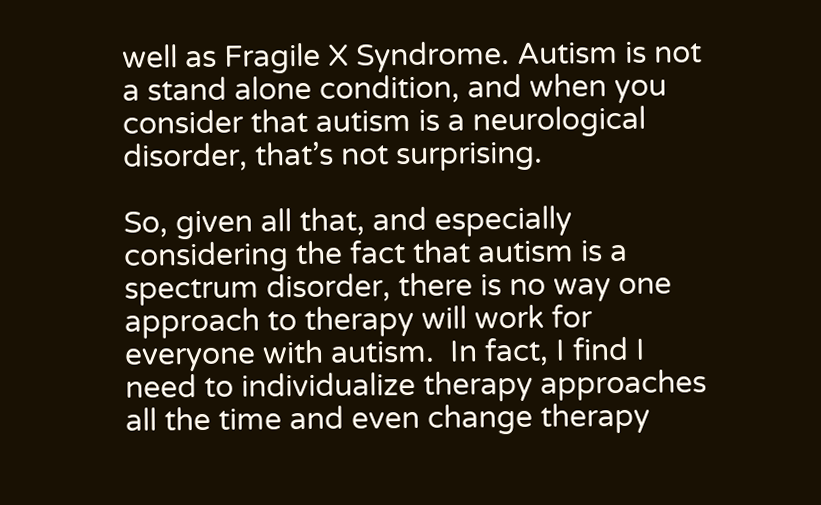well as Fragile X Syndrome. Autism is not a stand alone condition, and when you consider that autism is a neurological disorder, that’s not surprising.

So, given all that, and especially considering the fact that autism is a spectrum disorder, there is no way one approach to therapy will work for everyone with autism.  In fact, I find I need to individualize therapy approaches all the time and even change therapy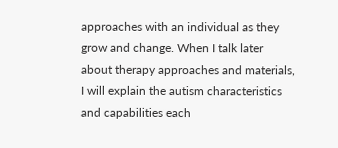approaches with an individual as they grow and change. When I talk later about therapy approaches and materials, I will explain the autism characteristics and capabilities each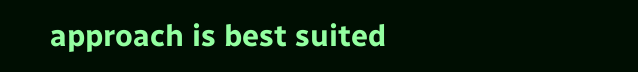approach is best suited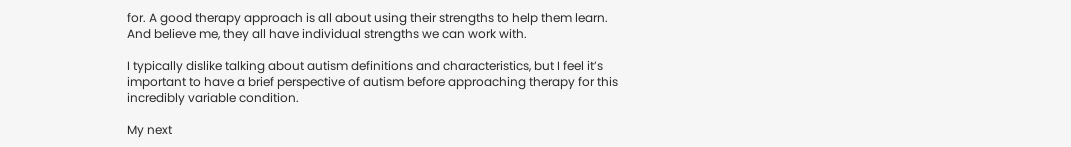for. A good therapy approach is all about using their strengths to help them learn. And believe me, they all have individual strengths we can work with.

I typically dislike talking about autism definitions and characteristics, but I feel it’s important to have a brief perspective of autism before approaching therapy for this incredibly variable condition.

My next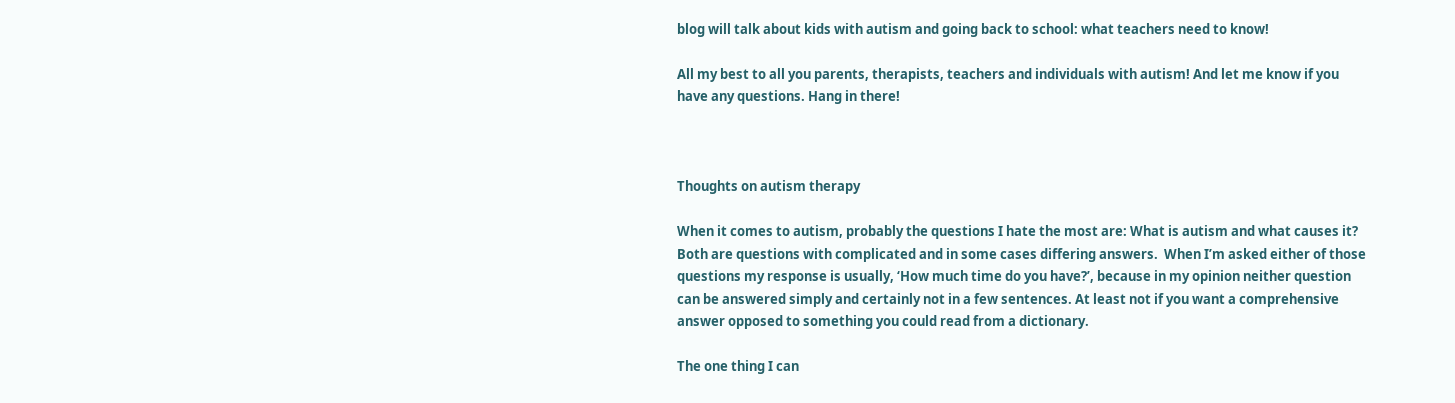blog will talk about kids with autism and going back to school: what teachers need to know!

All my best to all you parents, therapists, teachers and individuals with autism! And let me know if you have any questions. Hang in there!



Thoughts on autism therapy

When it comes to autism, probably the questions I hate the most are: What is autism and what causes it? Both are questions with complicated and in some cases differing answers.  When I’m asked either of those questions my response is usually, ‘How much time do you have?’, because in my opinion neither question can be answered simply and certainly not in a few sentences. At least not if you want a comprehensive answer opposed to something you could read from a dictionary.

The one thing I can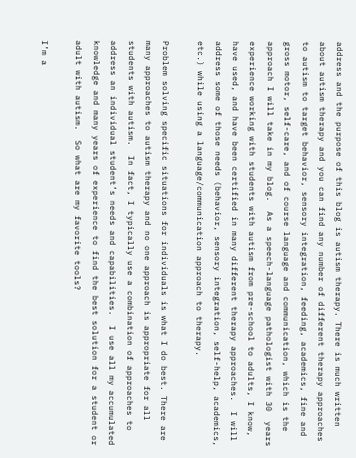address and the purpose of this blog is autism therapy. There is much written about autism therapy and you can find any number of different therapy approaches to autism to target behavior, sensory integration, feeding, academics, fine and gross motor, self-care, and of course language and communication, which is the approach I will take in my blog.  As a speech-language pathologist with 30  years experience working with students with autism from pre-school to adults, I know, have used, and have been certified in many different therapy approaches.  I will address some of those needs (behavior, sensory integration, self-help, academics, etc.) while using a language/communication approach to therapy.

Problem solving specific situations for individuals is what I do best. There are many approaches to autism therapy and no one approach is appropriate for all students with autism.  In fact, I typically use a combination of approaches to address an individual student’s needs and capabilities.  I use all my accumulated knowledge and many years of experience to find the best solution for a student or adult with autism.  So what are my favorite tools?

I’m a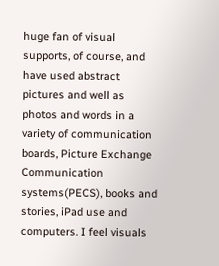huge fan of visual supports, of course, and have used abstract pictures and well as photos and words in a variety of communication boards, Picture Exchange Communication systems(PECS), books and stories, iPad use and computers. I feel visuals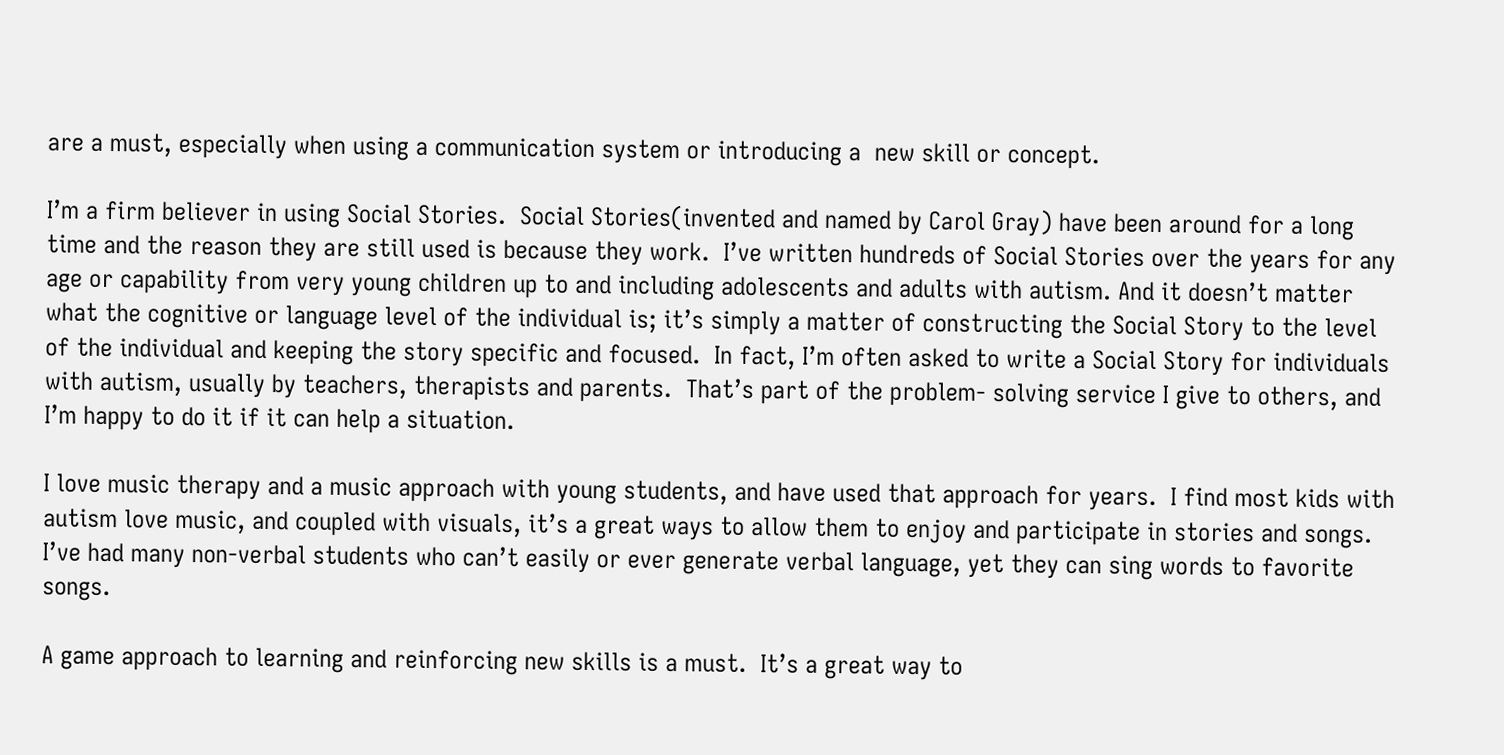are a must, especially when using a communication system or introducing a  new skill or concept.

I’m a firm believer in using Social Stories.  Social Stories(invented and named by Carol Gray) have been around for a long time and the reason they are still used is because they work.  I’ve written hundreds of Social Stories over the years for any age or capability from very young children up to and including adolescents and adults with autism. And it doesn’t matter what the cognitive or language level of the individual is; it’s simply a matter of constructing the Social Story to the level of the individual and keeping the story specific and focused.  In fact, I’m often asked to write a Social Story for individuals with autism, usually by teachers, therapists and parents.  That’s part of the problem- solving service I give to others, and I’m happy to do it if it can help a situation.

I love music therapy and a music approach with young students, and have used that approach for years.  I find most kids with autism love music, and coupled with visuals, it’s a great ways to allow them to enjoy and participate in stories and songs. I’ve had many non-verbal students who can’t easily or ever generate verbal language, yet they can sing words to favorite songs.

A game approach to learning and reinforcing new skills is a must.  It’s a great way to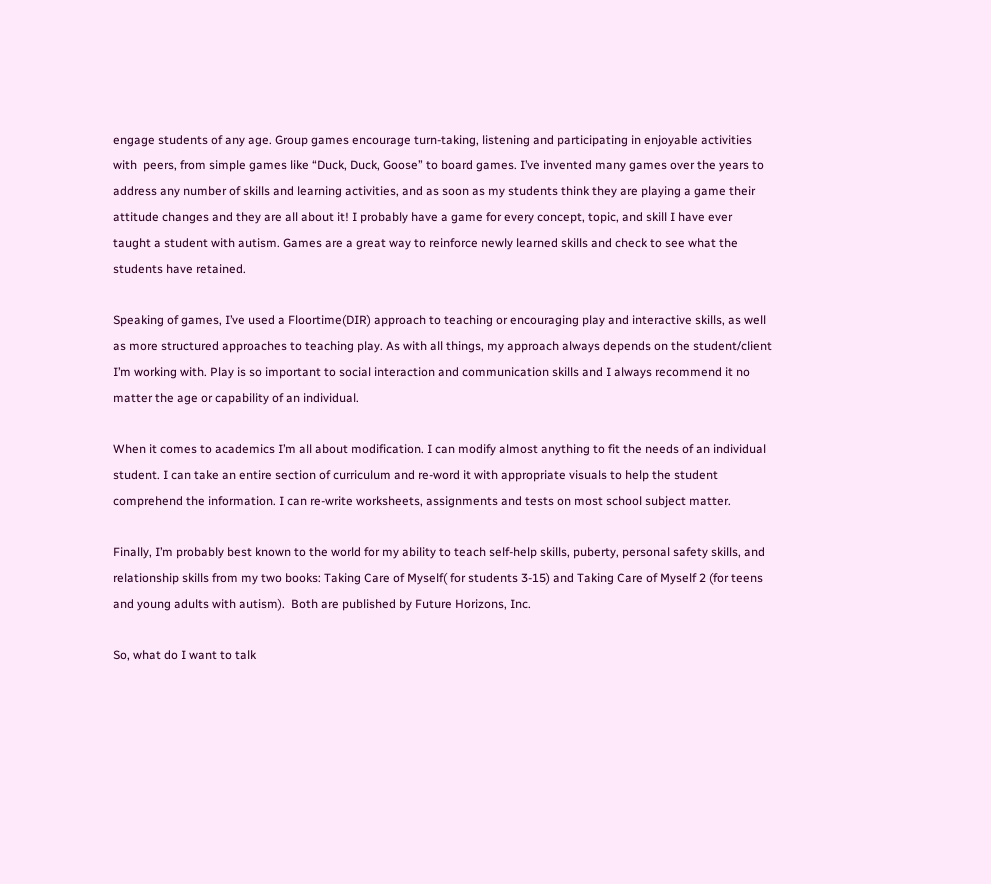engage students of any age. Group games encourage turn-taking, listening and participating in enjoyable activities with  peers, from simple games like “Duck, Duck, Goose” to board games. I’ve invented many games over the years to address any number of skills and learning activities, and as soon as my students think they are playing a game their attitude changes and they are all about it! I probably have a game for every concept, topic, and skill I have ever taught a student with autism. Games are a great way to reinforce newly learned skills and check to see what the students have retained.

Speaking of games, I’ve used a Floortime(DIR) approach to teaching or encouraging play and interactive skills, as well as more structured approaches to teaching play. As with all things, my approach always depends on the student/client I’m working with. Play is so important to social interaction and communication skills and I always recommend it no matter the age or capability of an individual.

When it comes to academics I’m all about modification. I can modify almost anything to fit the needs of an individual student. I can take an entire section of curriculum and re-word it with appropriate visuals to help the student comprehend the information. I can re-write worksheets, assignments and tests on most school subject matter.

Finally, I’m probably best known to the world for my ability to teach self-help skills, puberty, personal safety skills, and relationship skills from my two books: Taking Care of Myself( for students 3-15) and Taking Care of Myself 2 (for teens and young adults with autism).  Both are published by Future Horizons, Inc.

So, what do I want to talk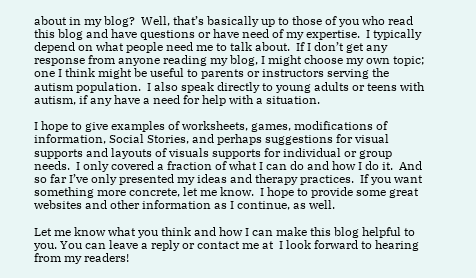about in my blog?  Well, that’s basically up to those of you who read this blog and have questions or have need of my expertise.  I typically depend on what people need me to talk about.  If I don’t get any response from anyone reading my blog, I might choose my own topic; one I think might be useful to parents or instructors serving the autism population.  I also speak directly to young adults or teens with autism, if any have a need for help with a situation.

I hope to give examples of worksheets, games, modifications of information, Social Stories, and perhaps suggestions for visual supports and layouts of visuals supports for individual or group needs.  I only covered a fraction of what I can do and how I do it.  And so far I’ve only presented my ideas and therapy practices.  If you want something more concrete, let me know.  I hope to provide some great websites and other information as I continue, as well.

Let me know what you think and how I can make this blog helpful to you. You can leave a reply or contact me at  I look forward to hearing from my readers!